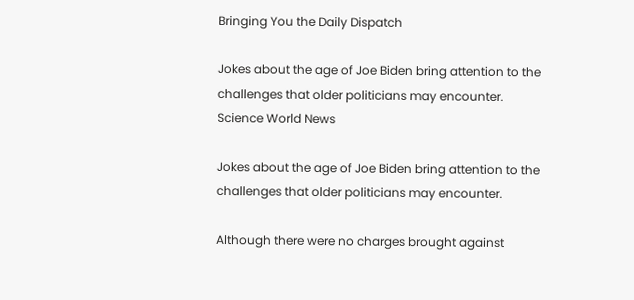Bringing You the Daily Dispatch

Jokes about the age of Joe Biden bring attention to the challenges that older politicians may encounter.
Science World News

Jokes about the age of Joe Biden bring attention to the challenges that older politicians may encounter.

Although there were no charges brought against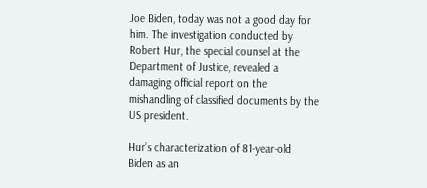Joe Biden, today was not a good day for him. The investigation conducted by Robert Hur, the special counsel at the Department of Justice, revealed a damaging official report on the mishandling of classified documents by the US president.

Hur’s characterization of 81-year-old Biden as an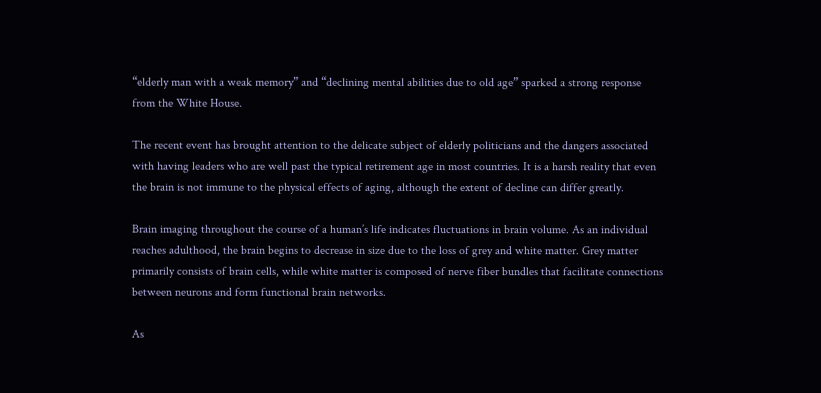“elderly man with a weak memory” and “declining mental abilities due to old age” sparked a strong response from the White House.

The recent event has brought attention to the delicate subject of elderly politicians and the dangers associated with having leaders who are well past the typical retirement age in most countries. It is a harsh reality that even the brain is not immune to the physical effects of aging, although the extent of decline can differ greatly.

Brain imaging throughout the course of a human’s life indicates fluctuations in brain volume. As an individual reaches adulthood, the brain begins to decrease in size due to the loss of grey and white matter. Grey matter primarily consists of brain cells, while white matter is composed of nerve fiber bundles that facilitate connections between neurons and form functional brain networks.

As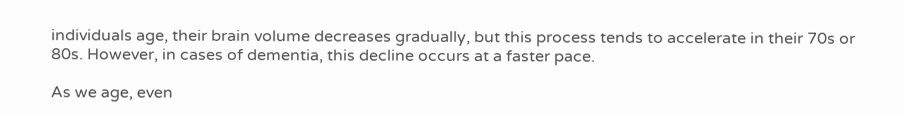individuals age, their brain volume decreases gradually, but this process tends to accelerate in their 70s or 80s. However, in cases of dementia, this decline occurs at a faster pace.

As we age, even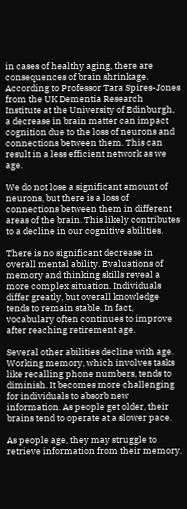in cases of healthy aging, there are consequences of brain shrinkage. According to Professor Tara Spires-Jones from the UK Dementia Research Institute at the University of Edinburgh, a decrease in brain matter can impact cognition due to the loss of neurons and connections between them. This can result in a less efficient network as we age.

We do not lose a significant amount of neurons, but there is a loss of connections between them in different areas of the brain. This likely contributes to a decline in our cognitive abilities.

There is no significant decrease in overall mental ability. Evaluations of memory and thinking skills reveal a more complex situation. Individuals differ greatly, but overall knowledge tends to remain stable. In fact, vocabulary often continues to improve after reaching retirement age.

Several other abilities decline with age. Working memory, which involves tasks like recalling phone numbers, tends to diminish. It becomes more challenging for individuals to absorb new information. As people get older, their brains tend to operate at a slower pace.

As people age, they may struggle to retrieve information from their memory.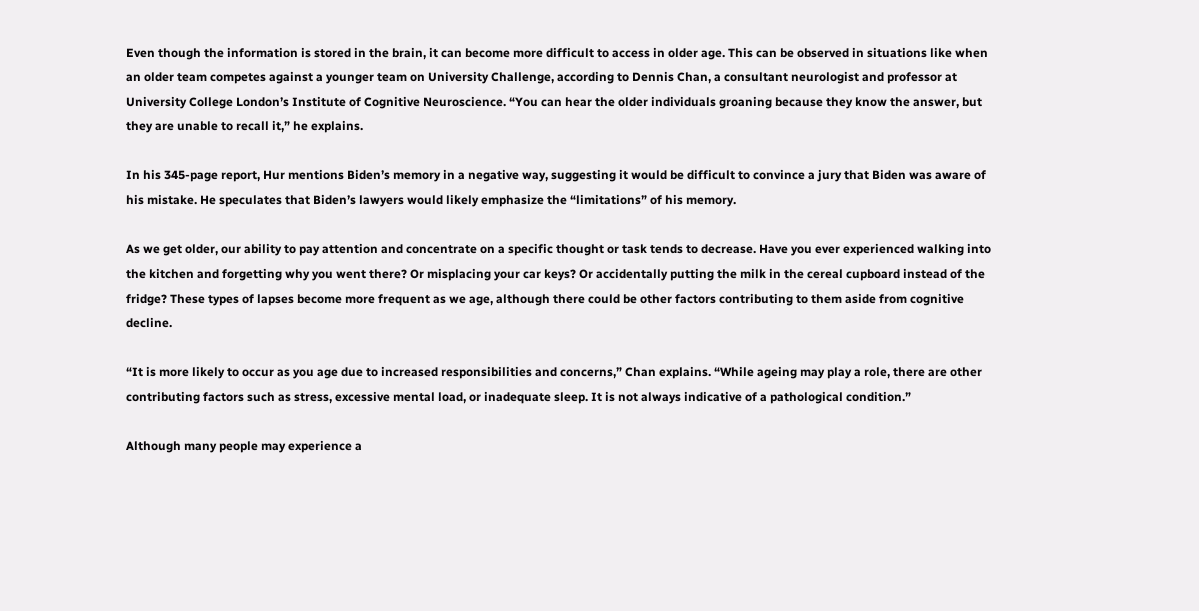Even though the information is stored in the brain, it can become more difficult to access in older age. This can be observed in situations like when an older team competes against a younger team on University Challenge, according to Dennis Chan, a consultant neurologist and professor at University College London’s Institute of Cognitive Neuroscience. “You can hear the older individuals groaning because they know the answer, but they are unable to recall it,” he explains.

In his 345-page report, Hur mentions Biden’s memory in a negative way, suggesting it would be difficult to convince a jury that Biden was aware of his mistake. He speculates that Biden’s lawyers would likely emphasize the “limitations” of his memory.

As we get older, our ability to pay attention and concentrate on a specific thought or task tends to decrease. Have you ever experienced walking into the kitchen and forgetting why you went there? Or misplacing your car keys? Or accidentally putting the milk in the cereal cupboard instead of the fridge? These types of lapses become more frequent as we age, although there could be other factors contributing to them aside from cognitive decline.

“It is more likely to occur as you age due to increased responsibilities and concerns,” Chan explains. “While ageing may play a role, there are other contributing factors such as stress, excessive mental load, or inadequate sleep. It is not always indicative of a pathological condition.”

Although many people may experience a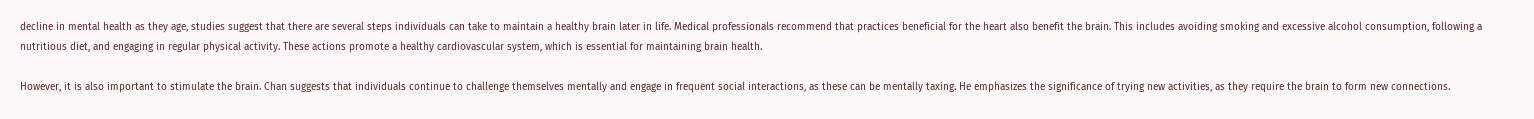decline in mental health as they age, studies suggest that there are several steps individuals can take to maintain a healthy brain later in life. Medical professionals recommend that practices beneficial for the heart also benefit the brain. This includes avoiding smoking and excessive alcohol consumption, following a nutritious diet, and engaging in regular physical activity. These actions promote a healthy cardiovascular system, which is essential for maintaining brain health.

However, it is also important to stimulate the brain. Chan suggests that individuals continue to challenge themselves mentally and engage in frequent social interactions, as these can be mentally taxing. He emphasizes the significance of trying new activities, as they require the brain to form new connections.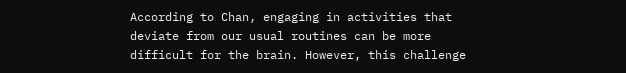According to Chan, engaging in activities that deviate from our usual routines can be more difficult for the brain. However, this challenge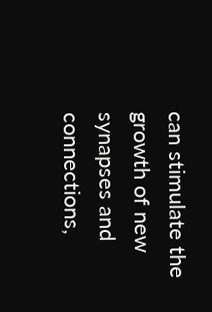can stimulate the growth of new synapses and connections,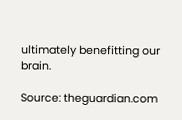ultimately benefitting our brain.

Source: theguardian.com